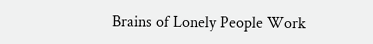Brains of Lonely People Work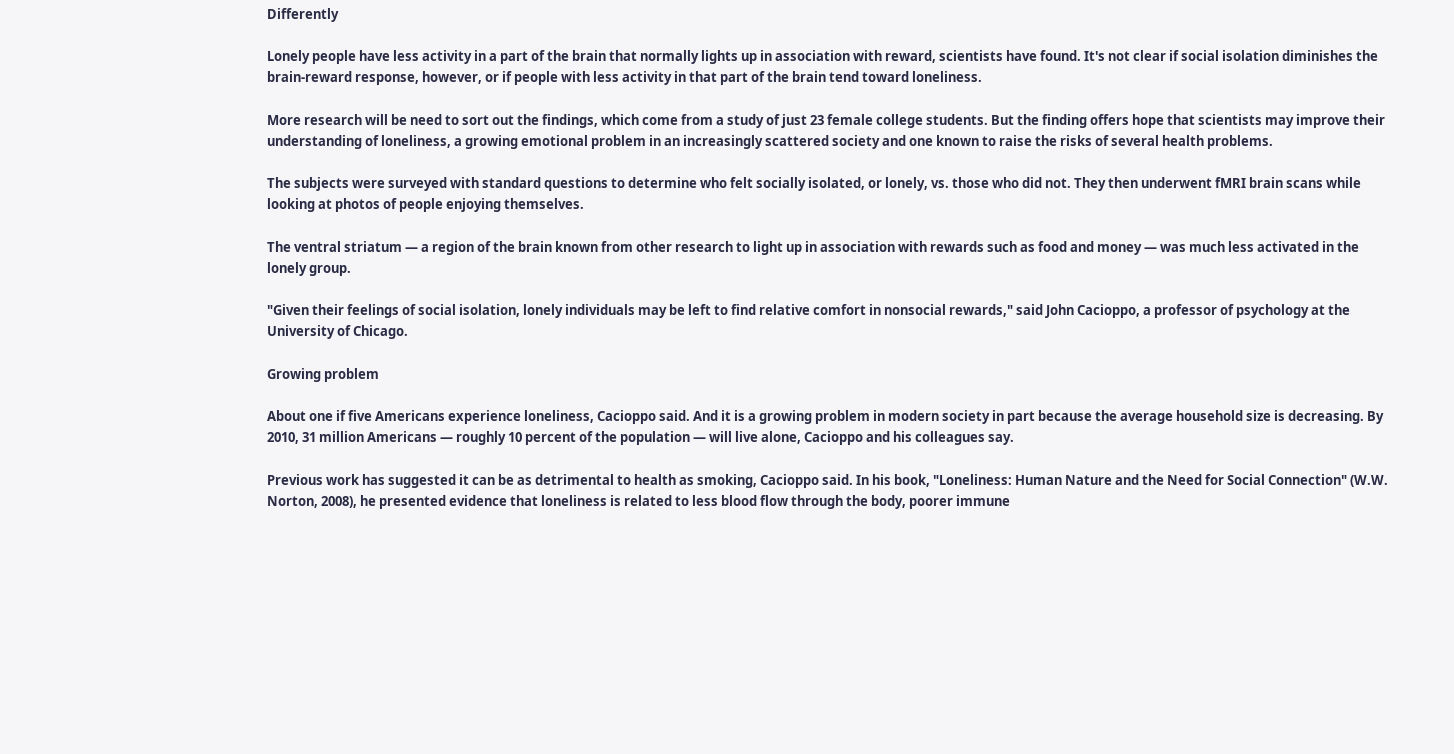Differently

Lonely people have less activity in a part of the brain that normally lights up in association with reward, scientists have found. It's not clear if social isolation diminishes the brain-reward response, however, or if people with less activity in that part of the brain tend toward loneliness.

More research will be need to sort out the findings, which come from a study of just 23 female college students. But the finding offers hope that scientists may improve their understanding of loneliness, a growing emotional problem in an increasingly scattered society and one known to raise the risks of several health problems.

The subjects were surveyed with standard questions to determine who felt socially isolated, or lonely, vs. those who did not. They then underwent fMRI brain scans while looking at photos of people enjoying themselves.

The ventral striatum — a region of the brain known from other research to light up in association with rewards such as food and money — was much less activated in the lonely group.

"Given their feelings of social isolation, lonely individuals may be left to find relative comfort in nonsocial rewards," said John Cacioppo, a professor of psychology at the University of Chicago.

Growing problem

About one if five Americans experience loneliness, Cacioppo said. And it is a growing problem in modern society in part because the average household size is decreasing. By 2010, 31 million Americans — roughly 10 percent of the population — will live alone, Cacioppo and his colleagues say.

Previous work has suggested it can be as detrimental to health as smoking, Cacioppo said. In his book, "Loneliness: Human Nature and the Need for Social Connection" (W.W. Norton, 2008), he presented evidence that loneliness is related to less blood flow through the body, poorer immune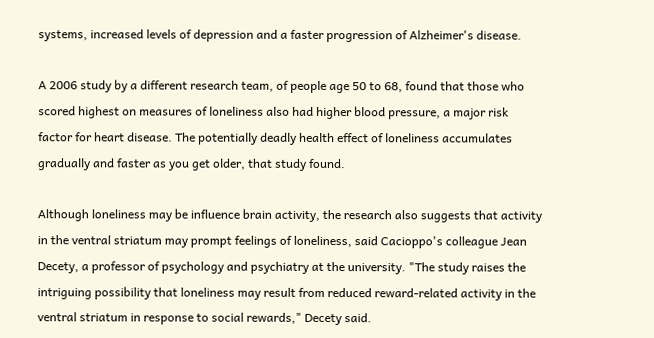systems, increased levels of depression and a faster progression of Alzheimer's disease.

A 2006 study by a different research team, of people age 50 to 68, found that those who scored highest on measures of loneliness also had higher blood pressure, a major risk factor for heart disease. The potentially deadly health effect of loneliness accumulates gradually and faster as you get older, that study found.

Although loneliness may be influence brain activity, the research also suggests that activity in the ventral striatum may prompt feelings of loneliness, said Cacioppo's colleague Jean Decety, a professor of psychology and psychiatry at the university. "The study raises the intriguing possibility that loneliness may result from reduced reward-related activity in the ventral striatum in response to social rewards," Decety said.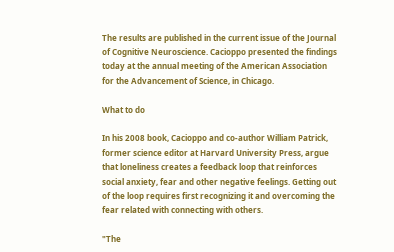The results are published in the current issue of the Journal of Cognitive Neuroscience. Cacioppo presented the findings today at the annual meeting of the American Association for the Advancement of Science, in Chicago.

What to do

In his 2008 book, Cacioppo and co-author William Patrick, former science editor at Harvard University Press, argue that loneliness creates a feedback loop that reinforces social anxiety, fear and other negative feelings. Getting out of the loop requires first recognizing it and overcoming the fear related with connecting with others.

"The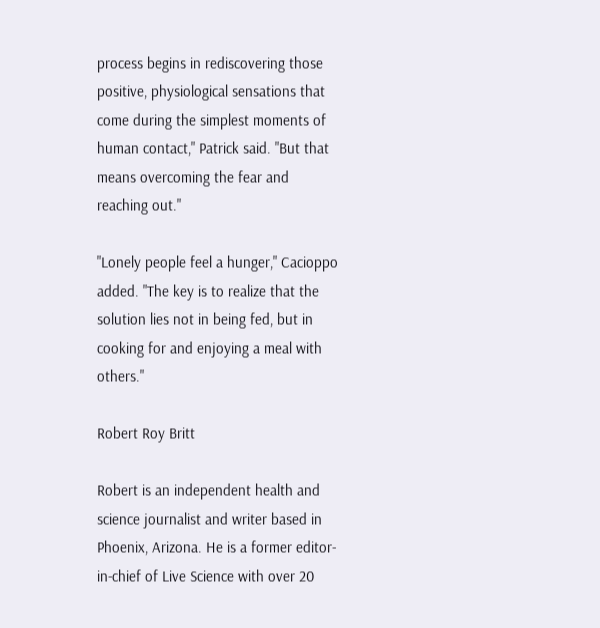process begins in rediscovering those positive, physiological sensations that come during the simplest moments of human contact," Patrick said. "But that means overcoming the fear and reaching out."

"Lonely people feel a hunger," Cacioppo added. "The key is to realize that the solution lies not in being fed, but in cooking for and enjoying a meal with others."

Robert Roy Britt

Robert is an independent health and science journalist and writer based in Phoenix, Arizona. He is a former editor-in-chief of Live Science with over 20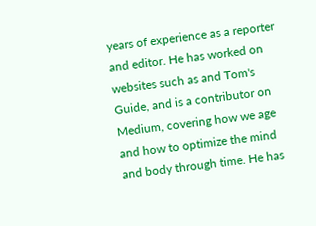years of experience as a reporter and editor. He has worked on websites such as and Tom's Guide, and is a contributor on Medium, covering how we age and how to optimize the mind and body through time. He has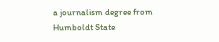a journalism degree from Humboldt State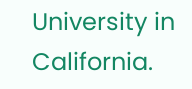University in California.